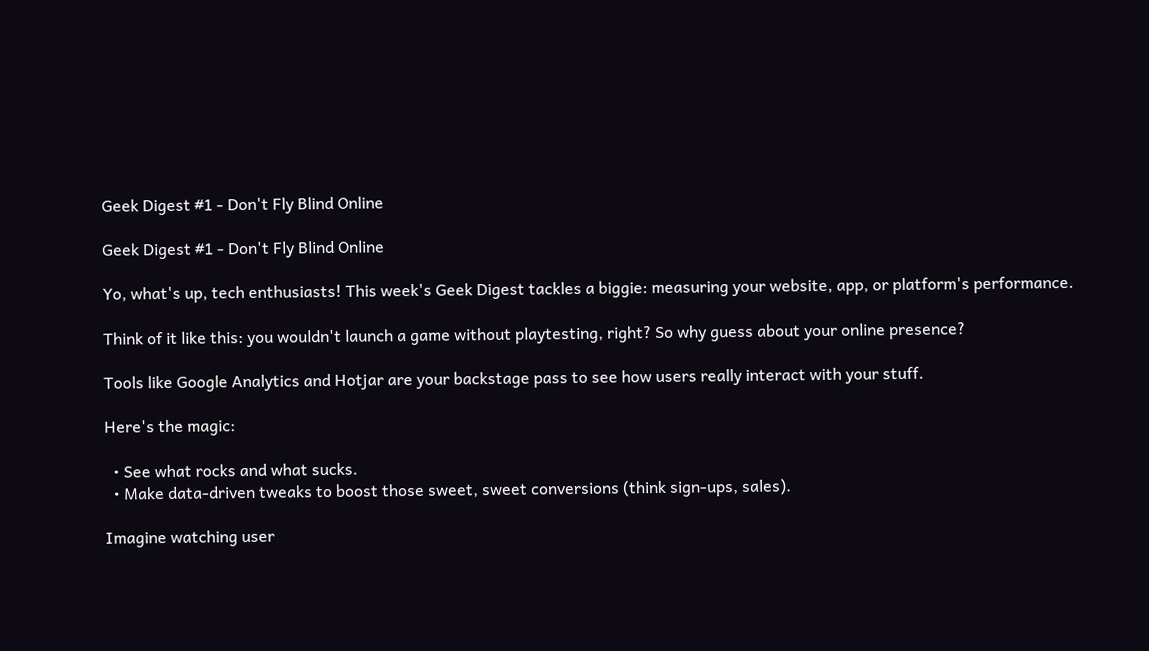Geek Digest #1 - Don't Fly Blind Online

Geek Digest #1 - Don't Fly Blind Online

Yo, what's up, tech enthusiasts! This week's Geek Digest tackles a biggie: measuring your website, app, or platform's performance.

Think of it like this: you wouldn't launch a game without playtesting, right? So why guess about your online presence?

Tools like Google Analytics and Hotjar are your backstage pass to see how users really interact with your stuff.

Here's the magic:

  • See what rocks and what sucks.
  • Make data-driven tweaks to boost those sweet, sweet conversions (think sign-ups, sales).

Imagine watching user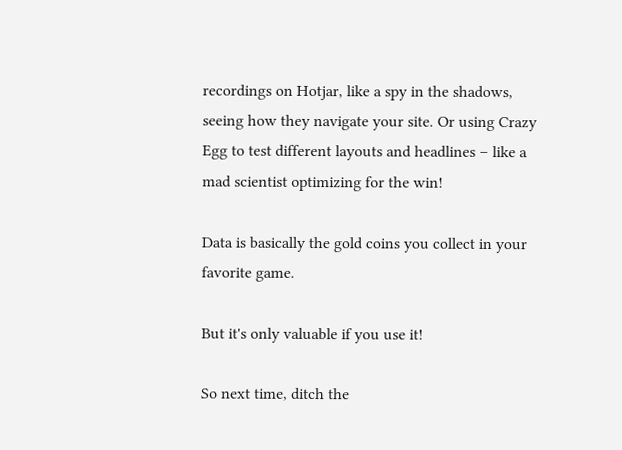recordings on Hotjar, like a spy in the shadows, seeing how they navigate your site. Or using Crazy Egg to test different layouts and headlines – like a mad scientist optimizing for the win!

Data is basically the gold coins you collect in your favorite game.

But it's only valuable if you use it!

So next time, ditch the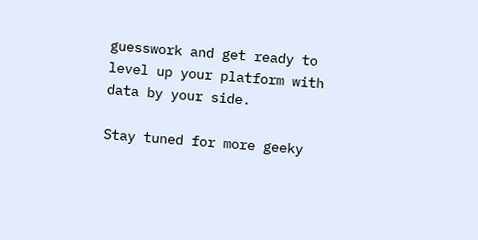guesswork and get ready to level up your platform with data by your side.

Stay tuned for more geeky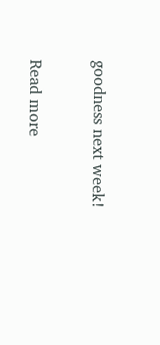goodness next week!

Read more